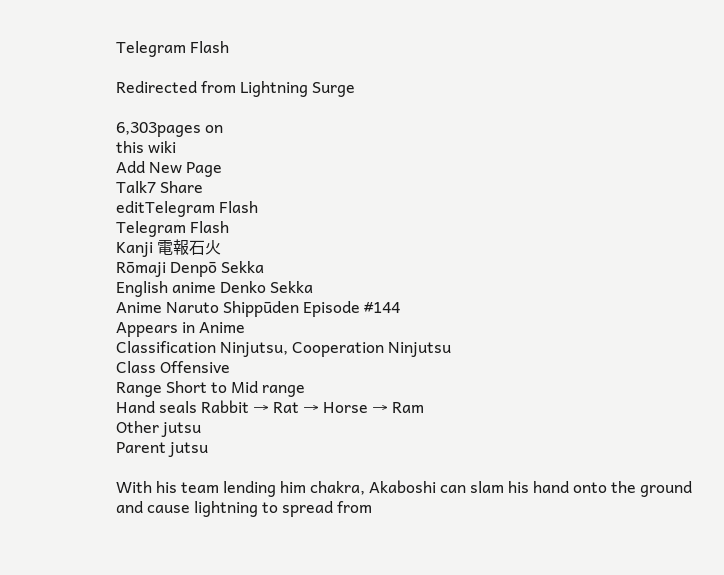Telegram Flash

Redirected from Lightning Surge

6,303pages on
this wiki
Add New Page
Talk7 Share
editTelegram Flash
Telegram Flash
Kanji 電報石火
Rōmaji Denpō Sekka
English anime Denko Sekka
Anime Naruto Shippūden Episode #144
Appears in Anime
Classification Ninjutsu, Cooperation Ninjutsu
Class Offensive
Range Short to Mid range
Hand seals Rabbit → Rat → Horse → Ram
Other jutsu
Parent jutsu

With his team lending him chakra, Akaboshi can slam his hand onto the ground and cause lightning to spread from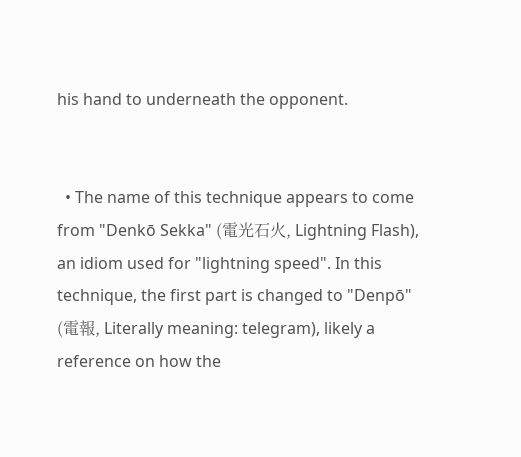his hand to underneath the opponent.


  • The name of this technique appears to come from "Denkō Sekka" (電光石火, Lightning Flash), an idiom used for "lightning speed". In this technique, the first part is changed to "Denpō" (電報, Literally meaning: telegram), likely a reference on how the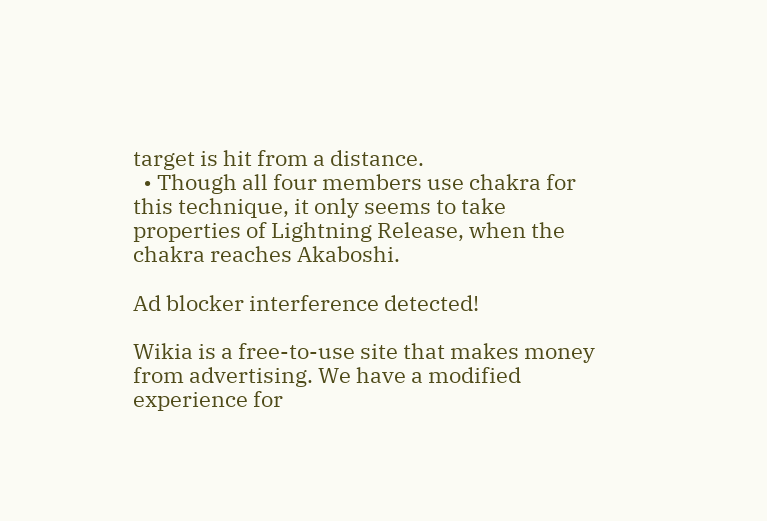target is hit from a distance.
  • Though all four members use chakra for this technique, it only seems to take properties of Lightning Release, when the chakra reaches Akaboshi.

Ad blocker interference detected!

Wikia is a free-to-use site that makes money from advertising. We have a modified experience for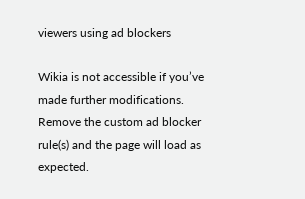viewers using ad blockers

Wikia is not accessible if you’ve made further modifications. Remove the custom ad blocker rule(s) and the page will load as expected.